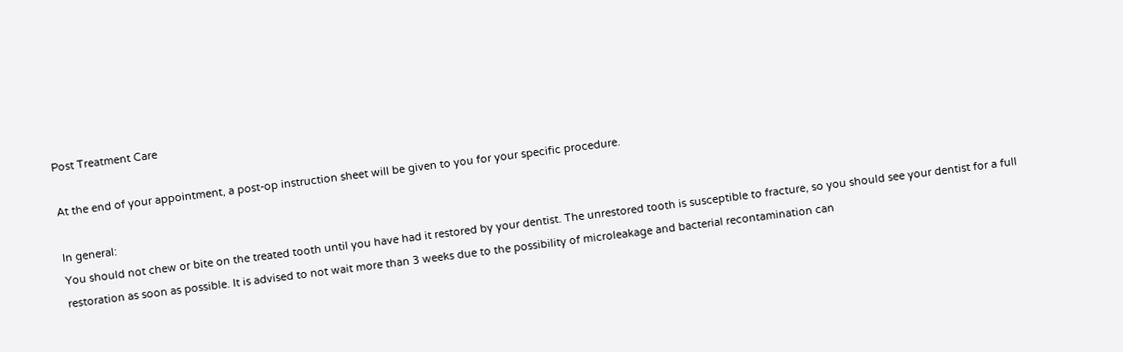Post Treatment Care

At the end of your appointment, a post-op instruction sheet will be given to you for your specific procedure.

In general:
You should not chew or bite on the treated tooth until you have had it restored by your dentist. The unrestored tooth is susceptible to fracture, so you should see your dentist for a full restoration as soon as possible. It is advised to not wait more than 3 weeks due to the possibility of microleakage and bacterial recontamination can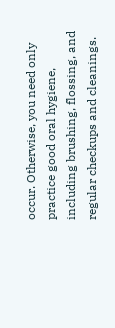occur. Otherwise, you need only practice good oral hygiene, including brushing, flossing, and regular checkups and cleanings.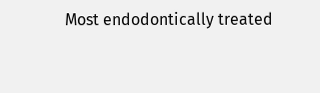Most endodontically treated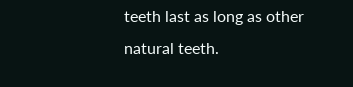teeth last as long as other natural teeth.